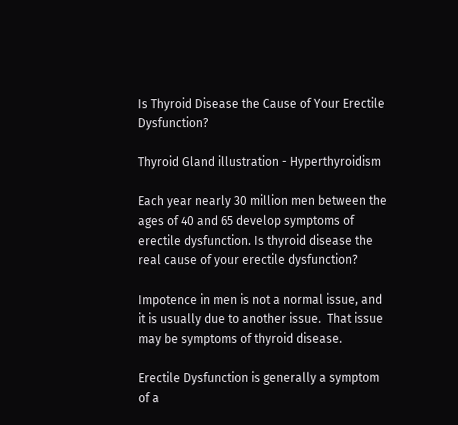Is Thyroid Disease the Cause of Your Erectile Dysfunction?

Thyroid Gland illustration - Hyperthyroidism

Each year nearly 30 million men between the ages of 40 and 65 develop symptoms of erectile dysfunction. Is thyroid disease the real cause of your erectile dysfunction?

Impotence in men is not a normal issue, and it is usually due to another issue.  That issue may be symptoms of thyroid disease.

Erectile Dysfunction is generally a symptom of a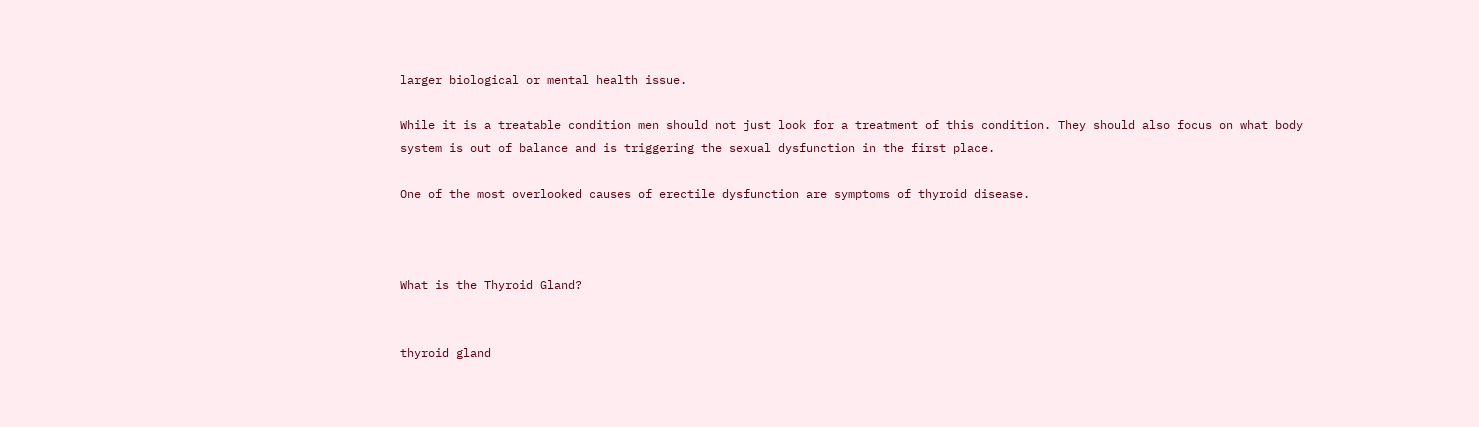larger biological or mental health issue.

While it is a treatable condition men should not just look for a treatment of this condition. They should also focus on what body system is out of balance and is triggering the sexual dysfunction in the first place.

One of the most overlooked causes of erectile dysfunction are symptoms of thyroid disease.



What is the Thyroid Gland?


thyroid gland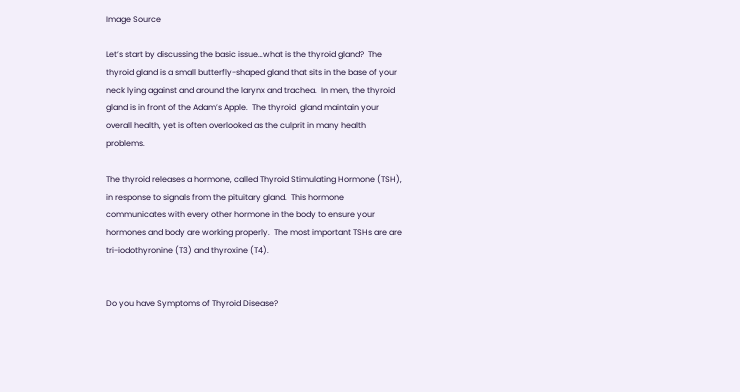Image Source

Let’s start by discussing the basic issue…what is the thyroid gland?  The thyroid gland is a small butterfly-shaped gland that sits in the base of your neck lying against and around the larynx and trachea.  In men, the thyroid gland is in front of the Adam’s Apple.  The thyroid  gland maintain your overall health, yet is often overlooked as the culprit in many health problems.

The thyroid releases a hormone, called Thyroid Stimulating Hormone (TSH), in response to signals from the pituitary gland.  This hormone communicates with every other hormone in the body to ensure your hormones and body are working properly.  The most important TSHs are are tri-iodothyronine (T3) and thyroxine (T4).


Do you have Symptoms of Thyroid Disease?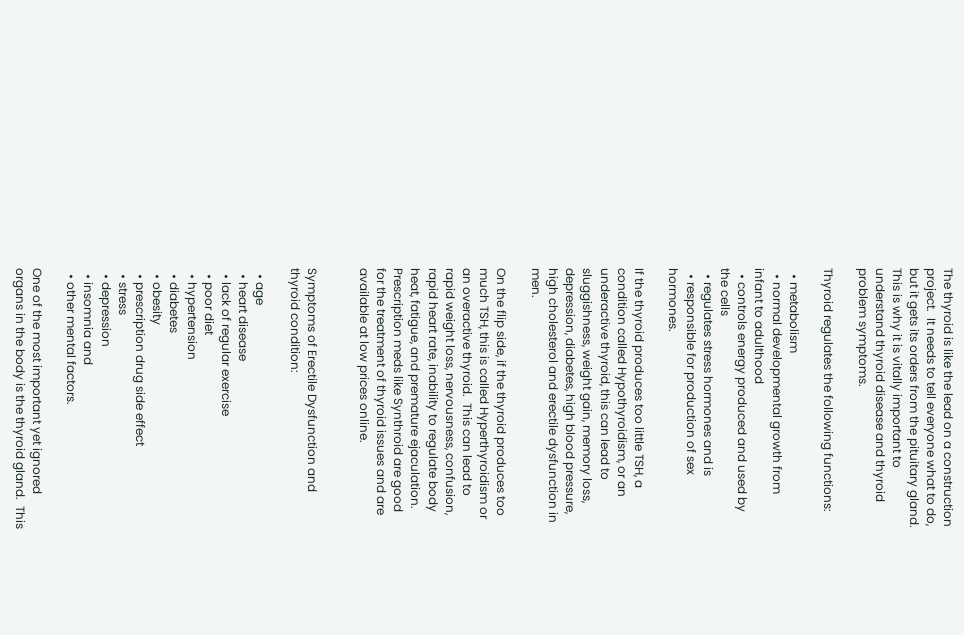The thyroid is like the lead on a construction project.  It needs to tell everyone what to do, but it gets its orders from the pituitary gland.  This is why it is vitally important to understand thyroid disease and thyroid problem symptoms.

Thyroid regulates the following functions:

  • metabolism
  • normal developmental growth from infant to adulthood
  • controls energy produced and used by the cells
  • regulates stress hormones and is
  • responsible for production of sex hormones.

If the thyroid produces too little TSH, a condition called Hypothyroidism, or an underactive thyroid, this can lead to sluggishness, weight gain, memory loss, depression, diabetes, high blood pressure, high cholesterol and erectile dysfunction in men.

On the flip side, if the thyroid produces too much TSH, this is called Hyperthyroidism or an overactive thyroid.  This can lead to rapid weight loss, nervousness, confusion, rapid heart rate, inability to regulate body heat, fatigue, and premature ejaculation.  Prescription meds like Synthroid are good for the treatment of thyroid issues and are available at low prices online.


Symptoms of Erectile Dysfunction and thyroid condition:

  • age
  • heart disease
  • lack of regular exercise
  • poor diet
  • hypertension
  • diabetes
  • obesity
  • prescription drug side effect
  • stress
  • depression
  • insomnia and
  • other mental factors.

One of the most important yet ignored organs in the body is the thyroid gland.  This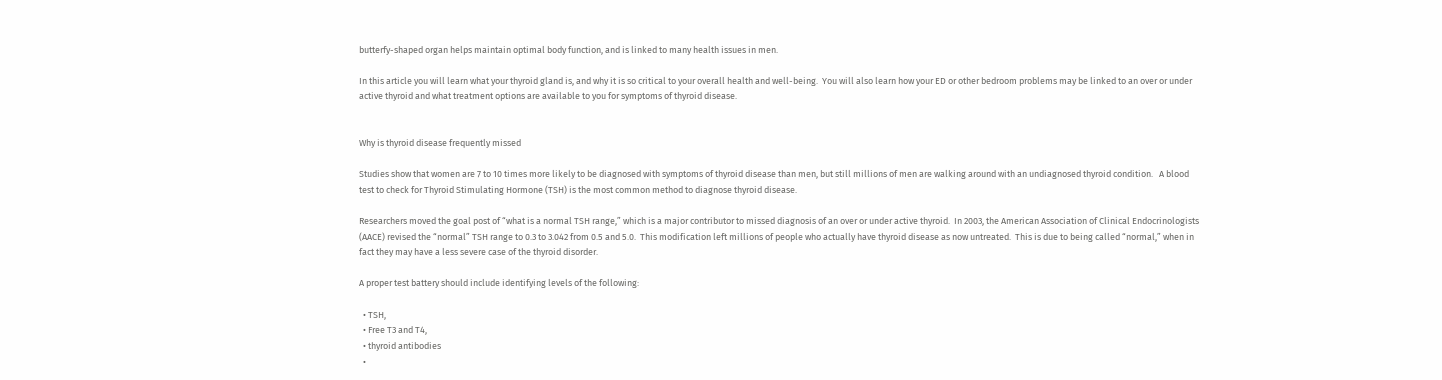butterfy-shaped organ helps maintain optimal body function, and is linked to many health issues in men.

In this article you will learn what your thyroid gland is, and why it is so critical to your overall health and well-being.  You will also learn how your ED or other bedroom problems may be linked to an over or under active thyroid and what treatment options are available to you for symptoms of thyroid disease.


Why is thyroid disease frequently missed

Studies show that women are 7 to 10 times more likely to be diagnosed with symptoms of thyroid disease than men, but still millions of men are walking around with an undiagnosed thyroid condition.   A blood test to check for Thyroid Stimulating Hormone (TSH) is the most common method to diagnose thyroid disease.

Researchers moved the goal post of “what is a normal TSH range,” which is a major contributor to missed diagnosis of an over or under active thyroid.  In 2003, the American Association of Clinical Endocrinologists (AACE) revised the “normal” TSH range to 0.3 to 3.042 from 0.5 and 5.0.  This modification left millions of people who actually have thyroid disease as now untreated.  This is due to being called “normal,” when in fact they may have a less severe case of the thyroid disorder.

A proper test battery should include identifying levels of the following:

  • TSH,
  • Free T3 and T4,
  • thyroid antibodies
  •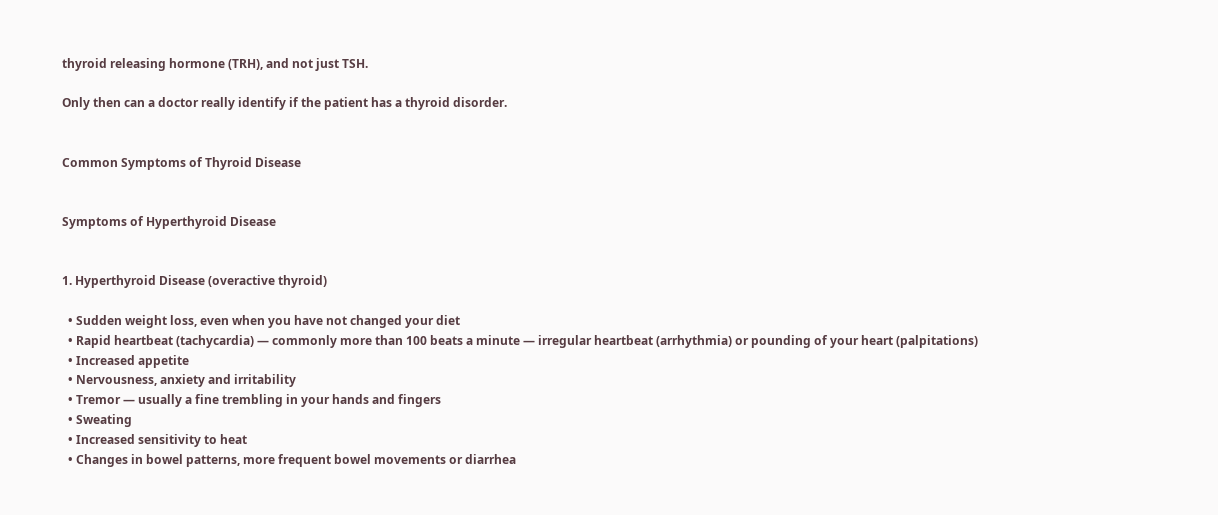thyroid releasing hormone (TRH), and not just TSH.

Only then can a doctor really identify if the patient has a thyroid disorder.


Common Symptoms of Thyroid Disease


Symptoms of Hyperthyroid Disease


1. Hyperthyroid Disease (overactive thyroid)

  • Sudden weight loss, even when you have not changed your diet
  • Rapid heartbeat (tachycardia) — commonly more than 100 beats a minute — irregular heartbeat (arrhythmia) or pounding of your heart (palpitations)
  • Increased appetite
  • Nervousness, anxiety and irritability
  • Tremor — usually a fine trembling in your hands and fingers
  • Sweating
  • Increased sensitivity to heat
  • Changes in bowel patterns, more frequent bowel movements or diarrhea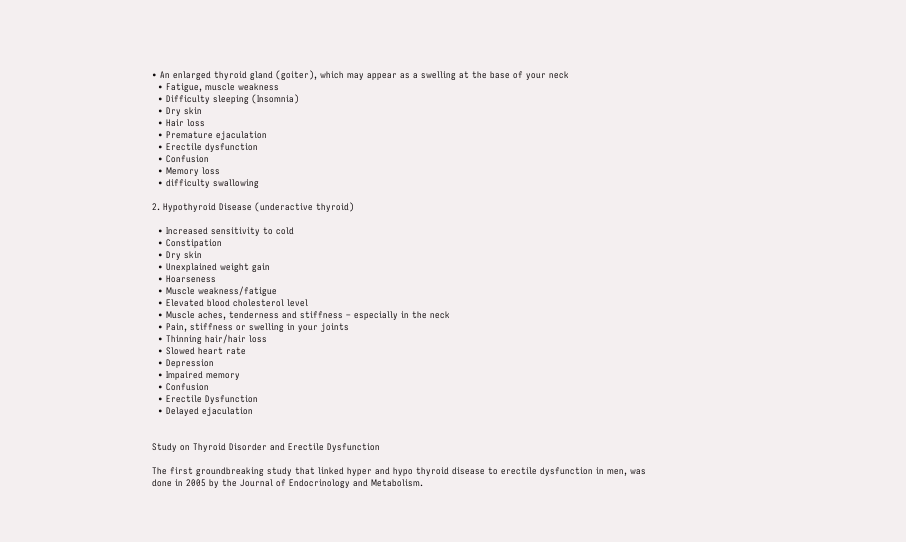• An enlarged thyroid gland (goiter), which may appear as a swelling at the base of your neck
  • Fatigue, muscle weakness
  • Difficulty sleeping (Insomnia)
  • Dry skin
  • Hair loss
  • Premature ejaculation
  • Erectile dysfunction
  • Confusion
  • Memory loss
  • difficulty swallowing

2. Hypothyroid Disease (underactive thyroid)

  • Increased sensitivity to cold
  • Constipation
  • Dry skin
  • Unexplained weight gain
  • Hoarseness
  • Muscle weakness/fatigue
  • Elevated blood cholesterol level
  • Muscle aches, tenderness and stiffness – especially in the neck
  • Pain, stiffness or swelling in your joints
  • Thinning hair/hair loss
  • Slowed heart rate
  • Depression
  • Impaired memory
  • Confusion
  • Erectile Dysfunction
  • Delayed ejaculation


Study on Thyroid Disorder and Erectile Dysfunction

The first groundbreaking study that linked hyper and hypo thyroid disease to erectile dysfunction in men, was done in 2005 by the Journal of Endocrinology and Metabolism.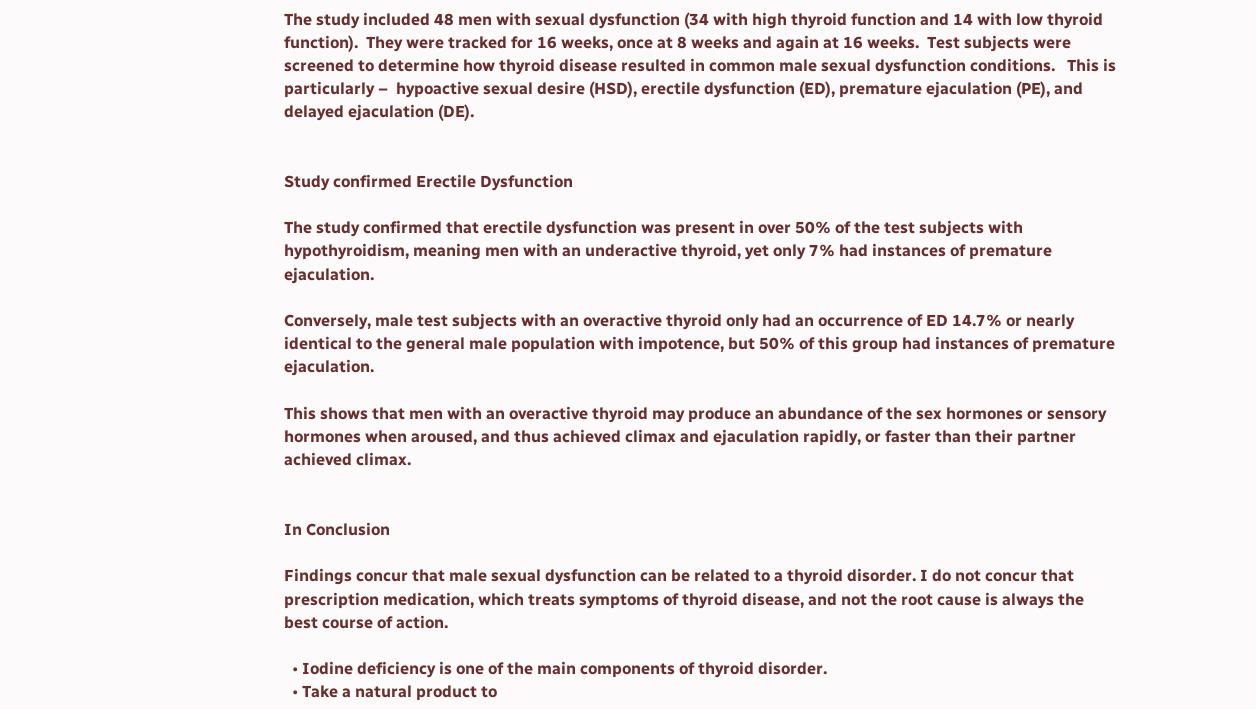The study included 48 men with sexual dysfunction (34 with high thyroid function and 14 with low thyroid function).  They were tracked for 16 weeks, once at 8 weeks and again at 16 weeks.  Test subjects were screened to determine how thyroid disease resulted in common male sexual dysfunction conditions.   This is particularly –  hypoactive sexual desire (HSD), erectile dysfunction (ED), premature ejaculation (PE), and delayed ejaculation (DE).


Study confirmed Erectile Dysfunction

The study confirmed that erectile dysfunction was present in over 50% of the test subjects with hypothyroidism, meaning men with an underactive thyroid, yet only 7% had instances of premature ejaculation.

Conversely, male test subjects with an overactive thyroid only had an occurrence of ED 14.7% or nearly identical to the general male population with impotence, but 50% of this group had instances of premature ejaculation.

This shows that men with an overactive thyroid may produce an abundance of the sex hormones or sensory hormones when aroused, and thus achieved climax and ejaculation rapidly, or faster than their partner achieved climax.


In Conclusion

Findings concur that male sexual dysfunction can be related to a thyroid disorder. I do not concur that prescription medication, which treats symptoms of thyroid disease, and not the root cause is always the best course of action.

  • Iodine deficiency is one of the main components of thyroid disorder.
  • Take a natural product to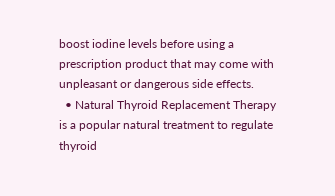boost iodine levels before using a prescription product that may come with unpleasant or dangerous side effects.
  • Natural Thyroid Replacement Therapy is a popular natural treatment to regulate thyroid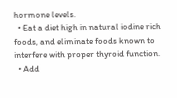hormone levels.
  • Eat a diet high in natural iodine rich foods, and eliminate foods known to interfere with proper thyroid function.
  • Add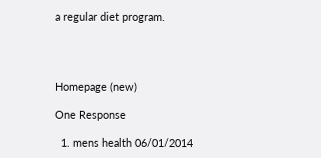a regular diet program.




Homepage (new)

One Response

  1. mens health 06/01/2014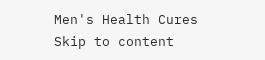Men's Health Cures
Skip to content